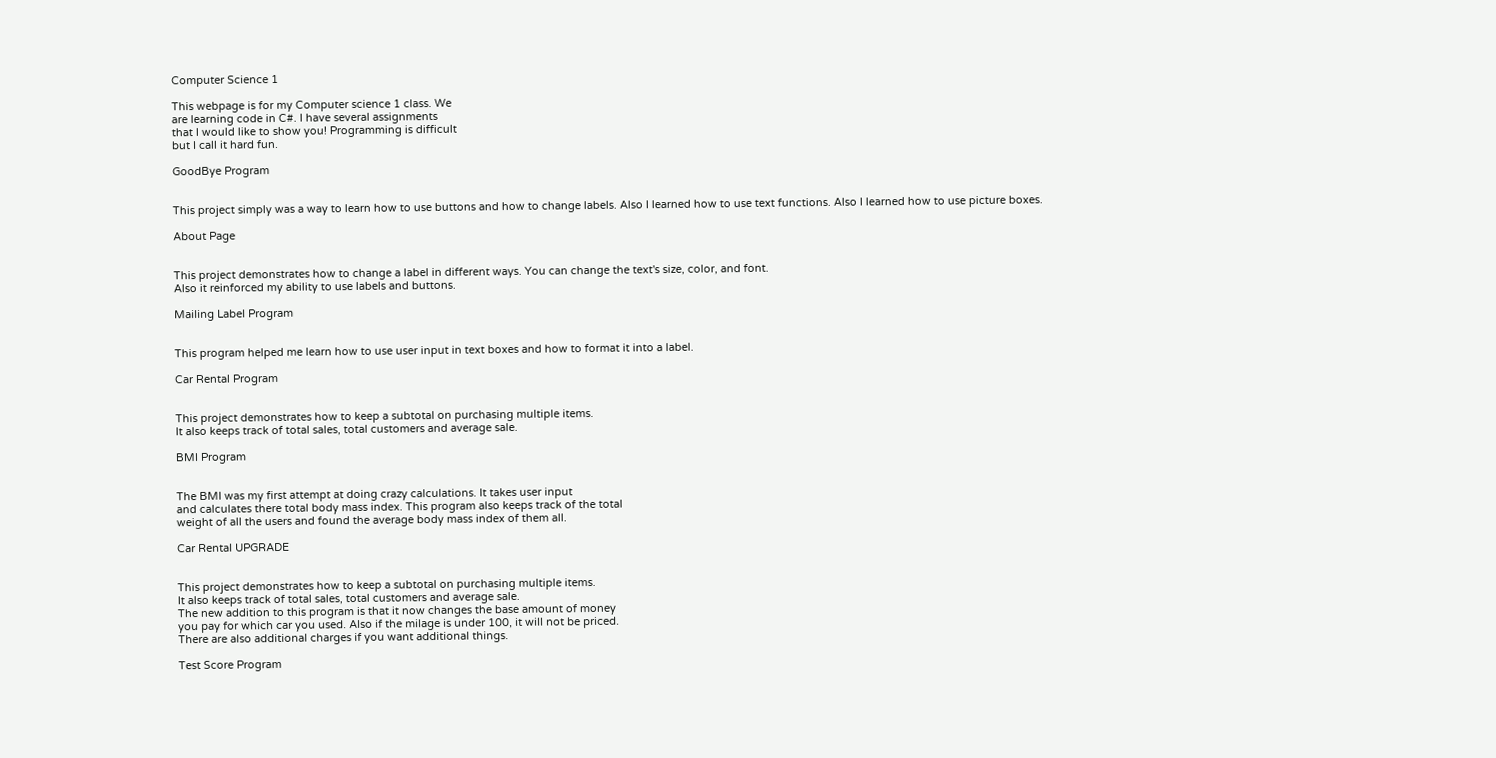Computer Science 1

This webpage is for my Computer science 1 class. We
are learning code in C#. I have several assignments
that I would like to show you! Programming is difficult
but I call it hard fun.

GoodBye Program


This project simply was a way to learn how to use buttons and how to change labels. Also I learned how to use text functions. Also I learned how to use picture boxes.

About Page


This project demonstrates how to change a label in different ways. You can change the text's size, color, and font.
Also it reinforced my ability to use labels and buttons.

Mailing Label Program


This program helped me learn how to use user input in text boxes and how to format it into a label.

Car Rental Program


This project demonstrates how to keep a subtotal on purchasing multiple items.
It also keeps track of total sales, total customers and average sale.

BMI Program


The BMI was my first attempt at doing crazy calculations. It takes user input
and calculates there total body mass index. This program also keeps track of the total
weight of all the users and found the average body mass index of them all.

Car Rental UPGRADE


This project demonstrates how to keep a subtotal on purchasing multiple items.
It also keeps track of total sales, total customers and average sale.
The new addition to this program is that it now changes the base amount of money
you pay for which car you used. Also if the milage is under 100, it will not be priced.
There are also additional charges if you want additional things.

Test Score Program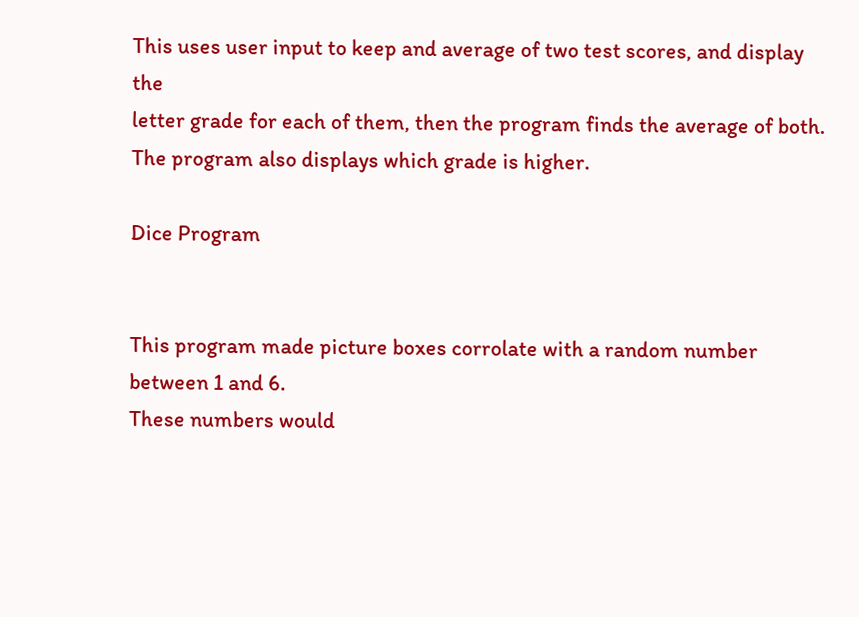This uses user input to keep and average of two test scores, and display the
letter grade for each of them, then the program finds the average of both.
The program also displays which grade is higher.

Dice Program


This program made picture boxes corrolate with a random number between 1 and 6.
These numbers would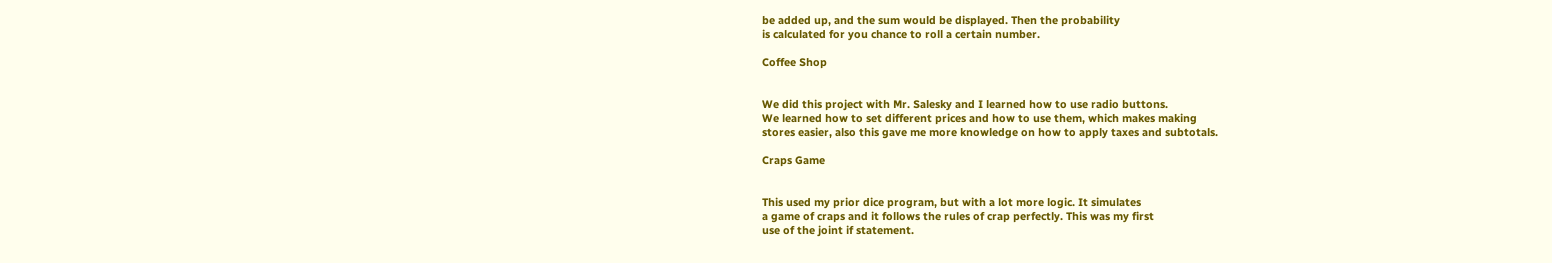be added up, and the sum would be displayed. Then the probability
is calculated for you chance to roll a certain number.

Coffee Shop


We did this project with Mr. Salesky and I learned how to use radio buttons.
We learned how to set different prices and how to use them, which makes making
stores easier, also this gave me more knowledge on how to apply taxes and subtotals.

Craps Game


This used my prior dice program, but with a lot more logic. It simulates
a game of craps and it follows the rules of crap perfectly. This was my first
use of the joint if statement.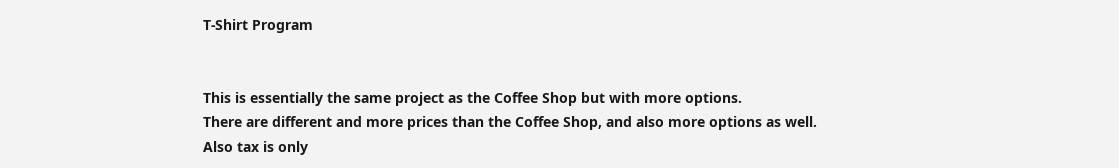T-Shirt Program


This is essentially the same project as the Coffee Shop but with more options.
There are different and more prices than the Coffee Shop, and also more options as well.
Also tax is only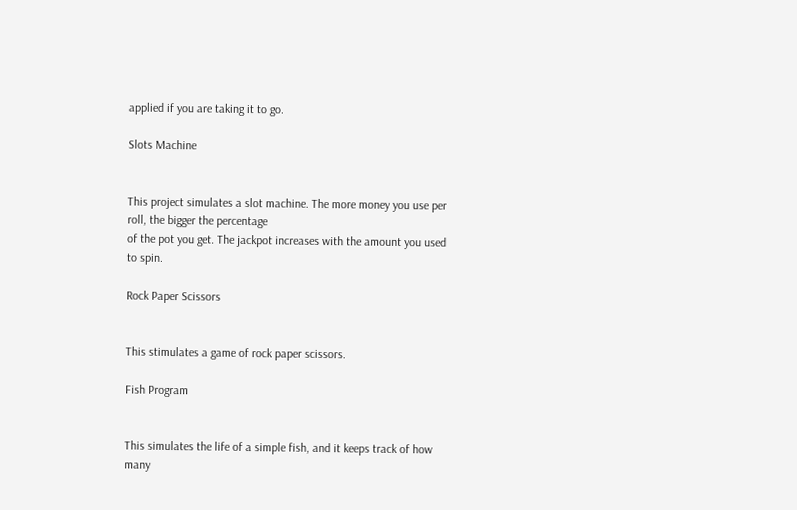applied if you are taking it to go.

Slots Machine


This project simulates a slot machine. The more money you use per roll, the bigger the percentage
of the pot you get. The jackpot increases with the amount you used to spin.

Rock Paper Scissors


This stimulates a game of rock paper scissors.

Fish Program


This simulates the life of a simple fish, and it keeps track of how many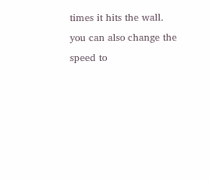times it hits the wall.
you can also change the speed to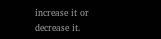increase it or decrease it.